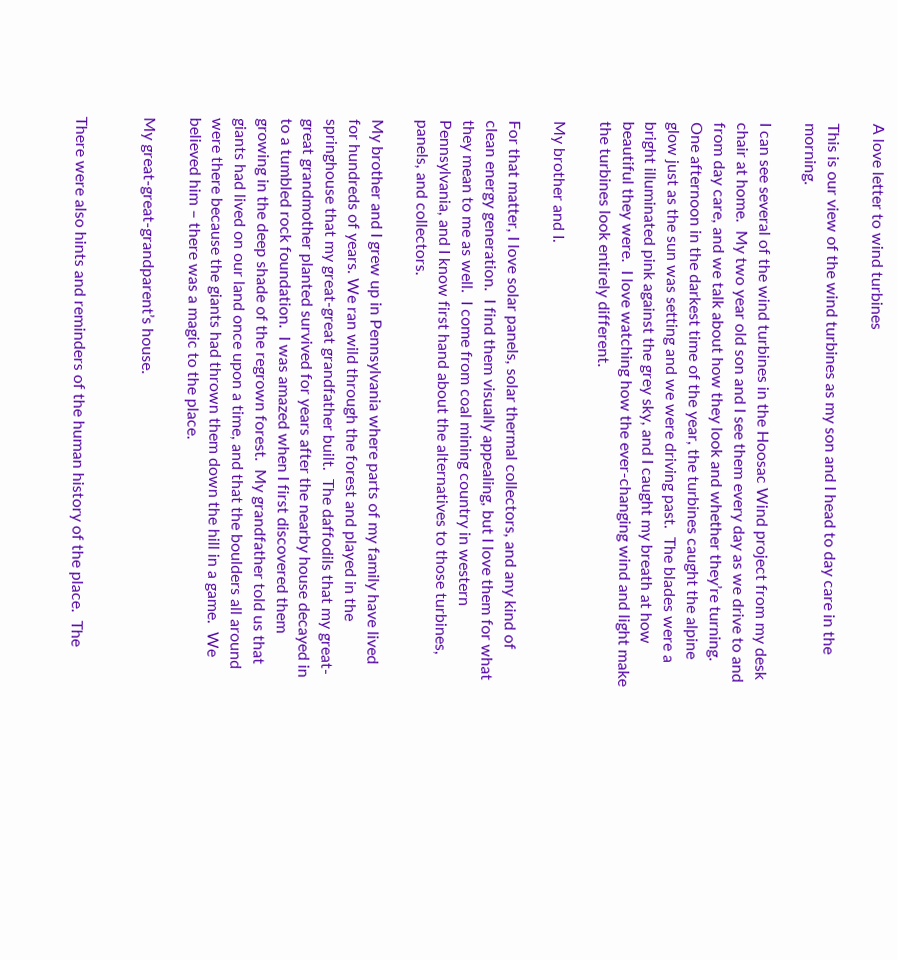A love letter to wind turbines

This is our view of the wind turbines as my son and I head to day care in the morning.

I can see several of the wind turbines in the Hoosac Wind project from my desk chair at home.  My two year old son and I see them every day as we drive to and from day care, and we talk about how they look and whether they’re turning.  One afternoon in the darkest time of the year, the turbines caught the alpine glow just as the sun was setting and we were driving past.  The blades were a bright illuminated pink against the grey sky, and I caught my breath at how beautiful they were.  I love watching how the ever-changing wind and light make the turbines look entirely different.

My brother and I.

For that matter, I love solar panels, solar thermal collectors, and any kind of clean energy generation.  I find them visually appealing, but I love them for what they mean to me as well.  I come from coal mining country in western Pennsylvania, and I know first hand about the alternatives to those turbines, panels, and collectors.

My brother and I grew up in Pennsylvania where parts of my family have lived for hundreds of years. We ran wild through the forest and played in the springhouse that my great-great grandfather built.  The daffodils that my great-great grandmother planted survived for years after the nearby house decayed in to a tumbled rock foundation.  I was amazed when I first discovered them growing in the deep shade of the regrown forest.  My grandfather told us that giants had lived on our land once upon a time, and that the boulders all around were there because the giants had thrown them down the hill in a game.  We believed him – there was a magic to the place.

My great-great-grandparent’s house.


There were also hints and reminders of the human history of the place.  The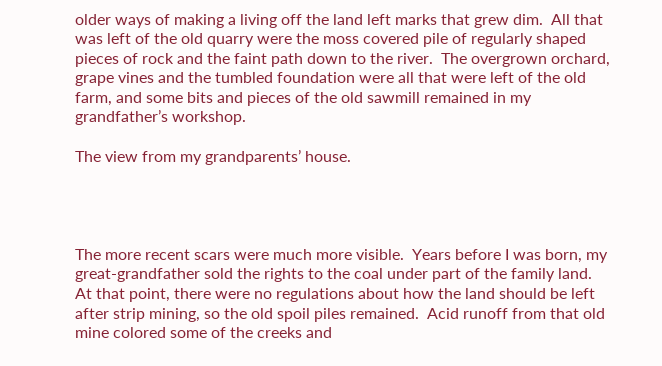older ways of making a living off the land left marks that grew dim.  All that was left of the old quarry were the moss covered pile of regularly shaped pieces of rock and the faint path down to the river.  The overgrown orchard, grape vines and the tumbled foundation were all that were left of the old farm, and some bits and pieces of the old sawmill remained in my grandfather’s workshop.

The view from my grandparents’ house.




The more recent scars were much more visible.  Years before I was born, my great-grandfather sold the rights to the coal under part of the family land.  At that point, there were no regulations about how the land should be left after strip mining, so the old spoil piles remained.  Acid runoff from that old mine colored some of the creeks and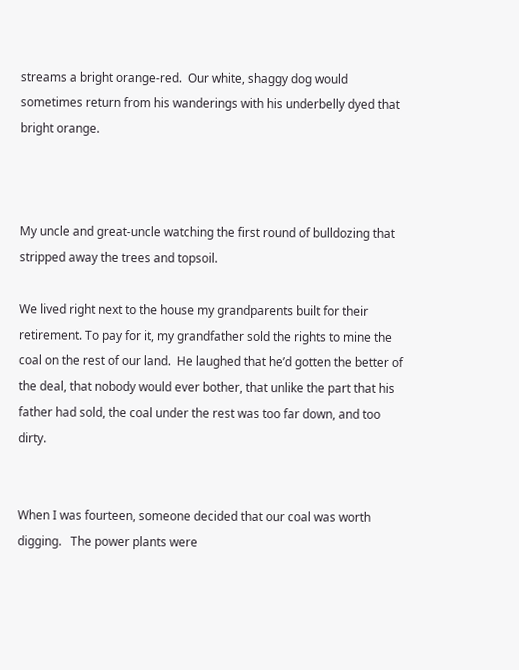streams a bright orange-red.  Our white, shaggy dog would sometimes return from his wanderings with his underbelly dyed that bright orange.



My uncle and great-uncle watching the first round of bulldozing that stripped away the trees and topsoil.

We lived right next to the house my grandparents built for their retirement. To pay for it, my grandfather sold the rights to mine the coal on the rest of our land.  He laughed that he’d gotten the better of the deal, that nobody would ever bother, that unlike the part that his father had sold, the coal under the rest was too far down, and too dirty.


When I was fourteen, someone decided that our coal was worth digging.   The power plants were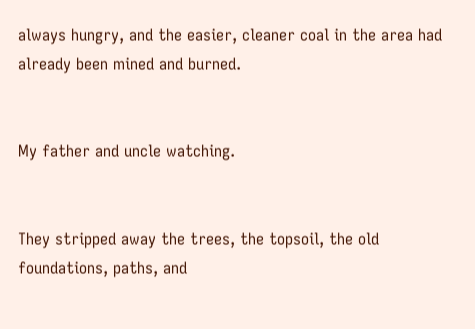always hungry, and the easier, cleaner coal in the area had already been mined and burned.


My father and uncle watching.


They stripped away the trees, the topsoil, the old foundations, paths, and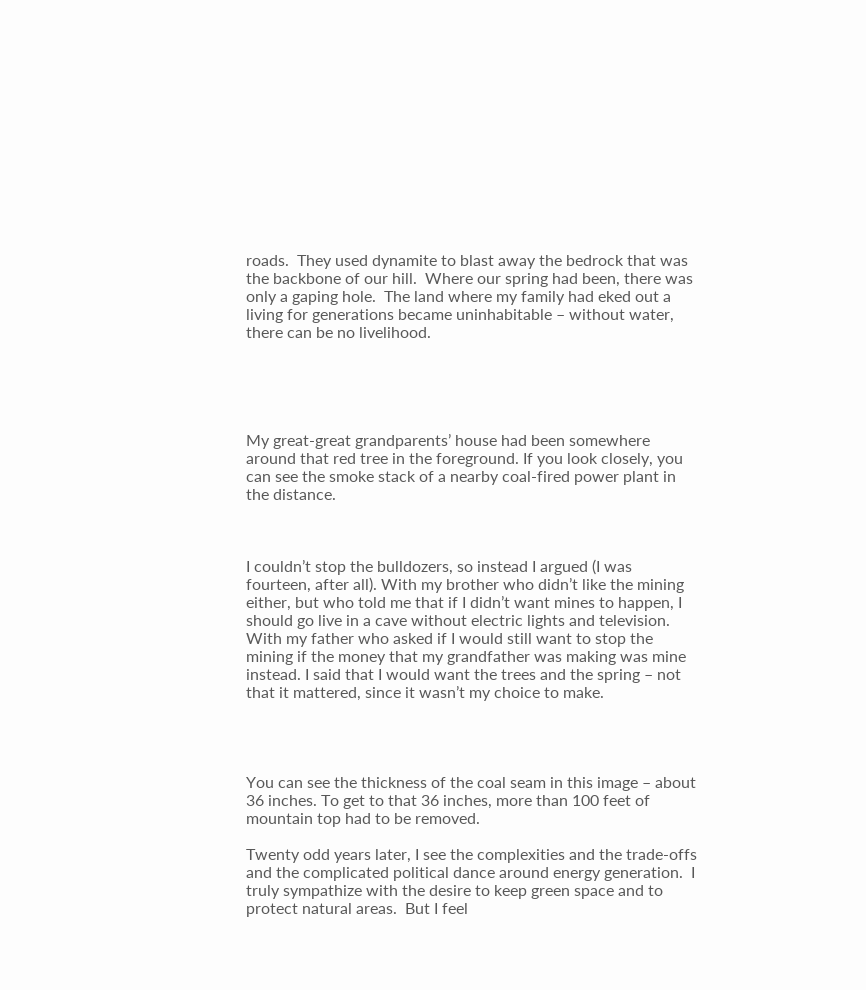roads.  They used dynamite to blast away the bedrock that was the backbone of our hill.  Where our spring had been, there was only a gaping hole.  The land where my family had eked out a living for generations became uninhabitable – without water, there can be no livelihood.





My great-great grandparents’ house had been somewhere around that red tree in the foreground. If you look closely, you can see the smoke stack of a nearby coal-fired power plant in the distance.



I couldn’t stop the bulldozers, so instead I argued (I was fourteen, after all). With my brother who didn’t like the mining either, but who told me that if I didn’t want mines to happen, I should go live in a cave without electric lights and television.  With my father who asked if I would still want to stop the mining if the money that my grandfather was making was mine instead. I said that I would want the trees and the spring – not that it mattered, since it wasn’t my choice to make.




You can see the thickness of the coal seam in this image – about 36 inches. To get to that 36 inches, more than 100 feet of mountain top had to be removed.

Twenty odd years later, I see the complexities and the trade-offs and the complicated political dance around energy generation.  I truly sympathize with the desire to keep green space and to protect natural areas.  But I feel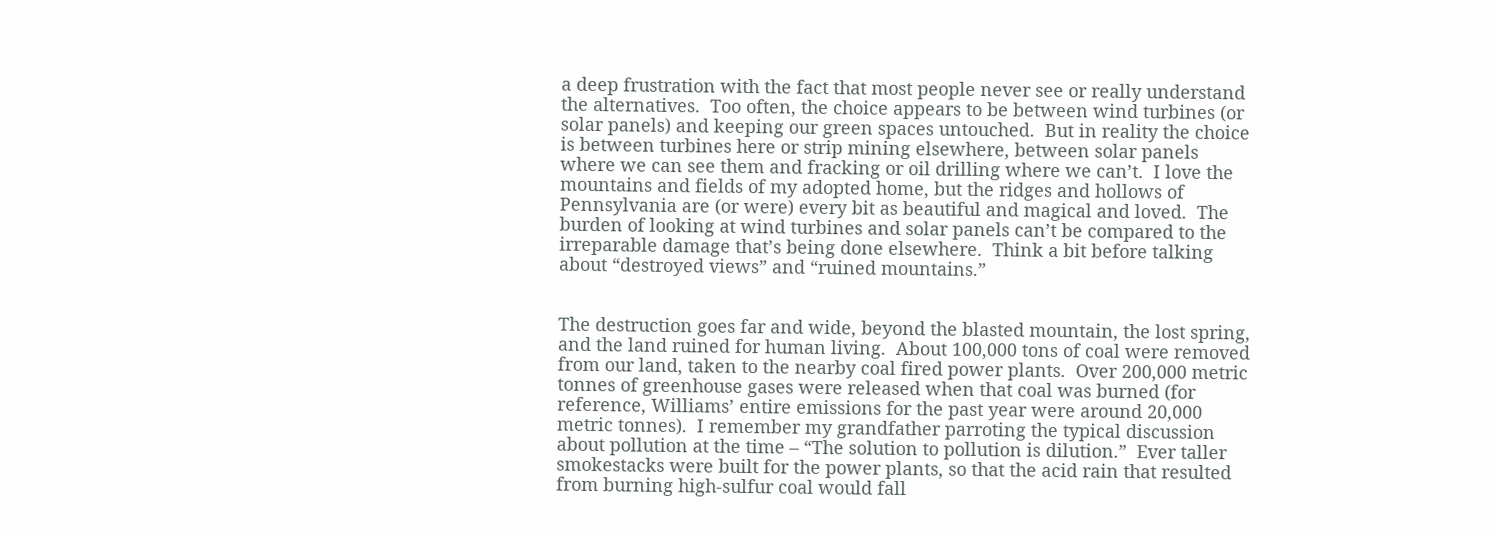a deep frustration with the fact that most people never see or really understand the alternatives.  Too often, the choice appears to be between wind turbines (or solar panels) and keeping our green spaces untouched.  But in reality the choice is between turbines here or strip mining elsewhere, between solar panels where we can see them and fracking or oil drilling where we can’t.  I love the mountains and fields of my adopted home, but the ridges and hollows of Pennsylvania are (or were) every bit as beautiful and magical and loved.  The burden of looking at wind turbines and solar panels can’t be compared to the irreparable damage that’s being done elsewhere.  Think a bit before talking about “destroyed views” and “ruined mountains.”


The destruction goes far and wide, beyond the blasted mountain, the lost spring, and the land ruined for human living.  About 100,000 tons of coal were removed from our land, taken to the nearby coal fired power plants.  Over 200,000 metric tonnes of greenhouse gases were released when that coal was burned (for reference, Williams’ entire emissions for the past year were around 20,000 metric tonnes).  I remember my grandfather parroting the typical discussion about pollution at the time – “The solution to pollution is dilution.”  Ever taller smokestacks were built for the power plants, so that the acid rain that resulted from burning high-sulfur coal would fall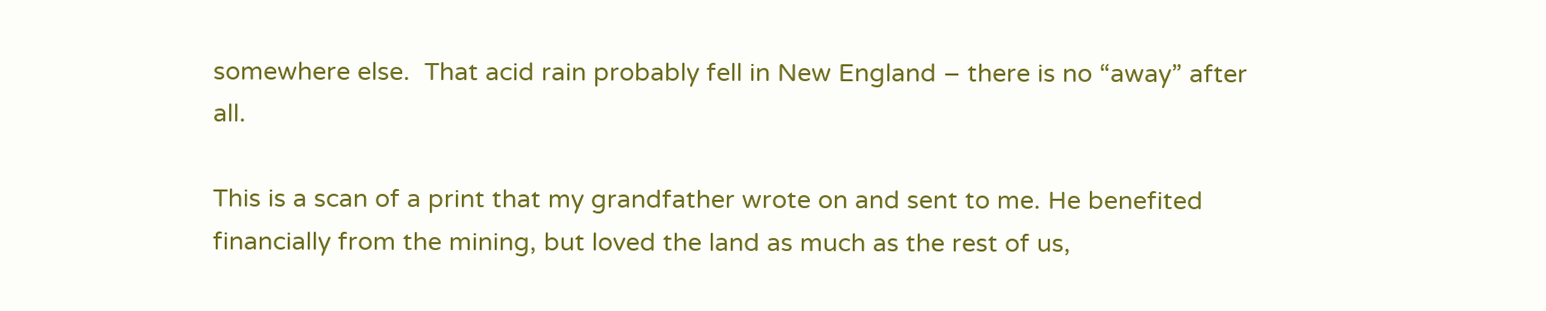somewhere else.  That acid rain probably fell in New England – there is no “away” after all.

This is a scan of a print that my grandfather wrote on and sent to me. He benefited financially from the mining, but loved the land as much as the rest of us,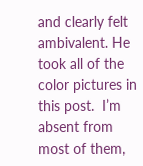and clearly felt ambivalent. He took all of the color pictures in this post.  I’m absent from most of them,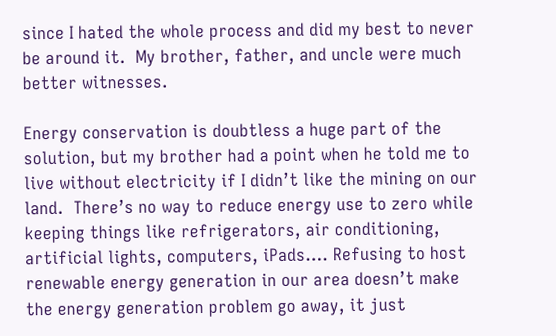since I hated the whole process and did my best to never be around it.  My brother, father, and uncle were much better witnesses.

Energy conservation is doubtless a huge part of the solution, but my brother had a point when he told me to live without electricity if I didn’t like the mining on our land.  There’s no way to reduce energy use to zero while keeping things like refrigerators, air conditioning, artificial lights, computers, iPads…. Refusing to host renewable energy generation in our area doesn’t make the energy generation problem go away, it just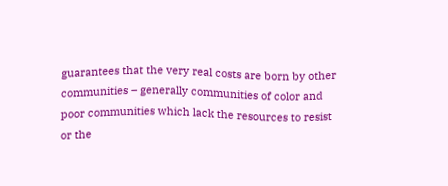guarantees that the very real costs are born by other communities – generally communities of color and poor communities which lack the resources to resist or the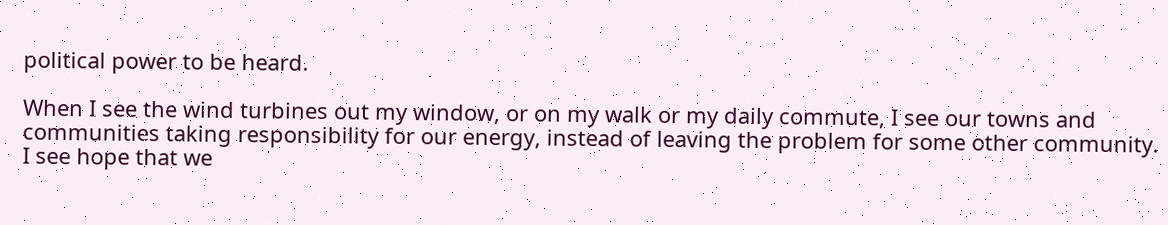political power to be heard.

When I see the wind turbines out my window, or on my walk or my daily commute, I see our towns and communities taking responsibility for our energy, instead of leaving the problem for some other community.  I see hope that we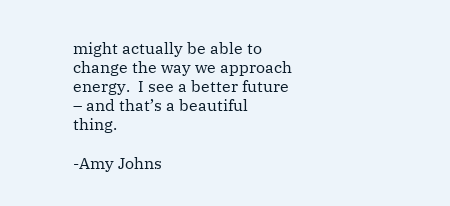might actually be able to change the way we approach energy.  I see a better future  – and that’s a beautiful thing.

-Amy Johns